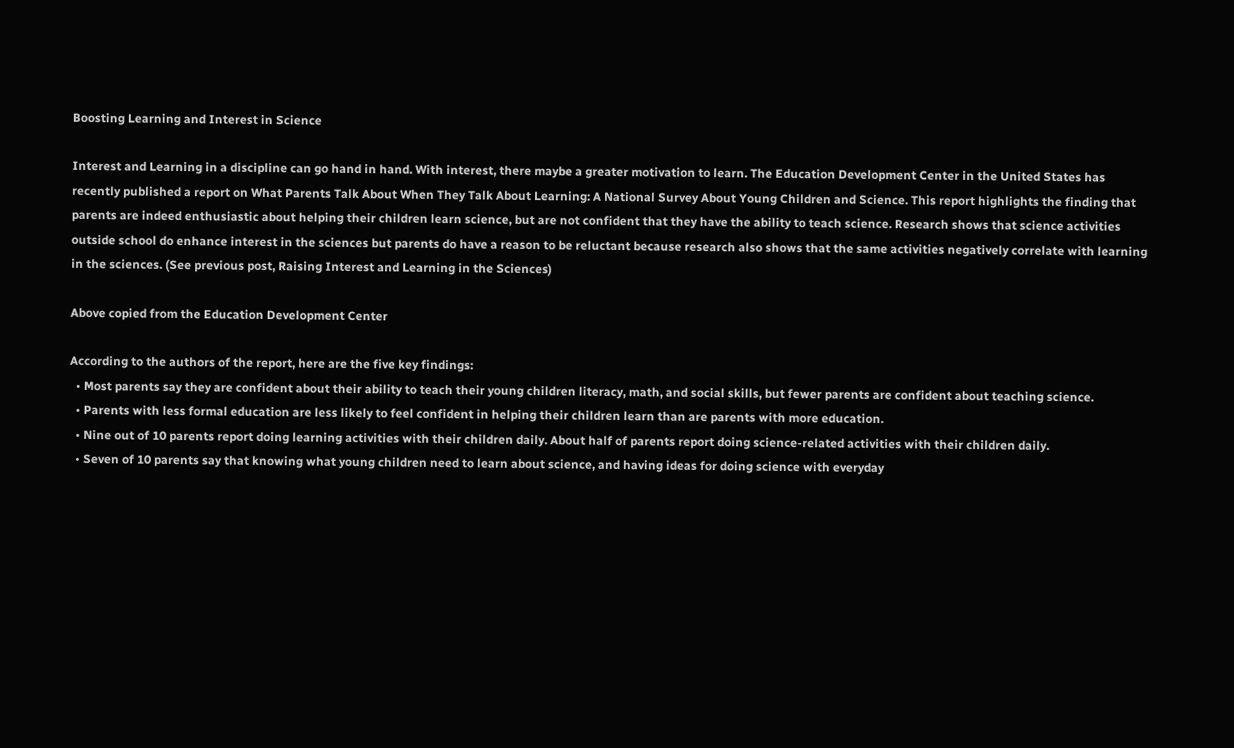Boosting Learning and Interest in Science

Interest and Learning in a discipline can go hand in hand. With interest, there maybe a greater motivation to learn. The Education Development Center in the United States has recently published a report on What Parents Talk About When They Talk About Learning: A National Survey About Young Children and Science. This report highlights the finding that parents are indeed enthusiastic about helping their children learn science, but are not confident that they have the ability to teach science. Research shows that science activities outside school do enhance interest in the sciences but parents do have a reason to be reluctant because research also shows that the same activities negatively correlate with learning in the sciences. (See previous post, Raising Interest and Learning in the Sciences)

Above copied from the Education Development Center

According to the authors of the report, here are the five key findings:
  • Most parents say they are confident about their ability to teach their young children literacy, math, and social skills, but fewer parents are confident about teaching science.
  • Parents with less formal education are less likely to feel confident in helping their children learn than are parents with more education.
  • Nine out of 10 parents report doing learning activities with their children daily. About half of parents report doing science-related activities with their children daily.
  • Seven of 10 parents say that knowing what young children need to learn about science, and having ideas for doing science with everyday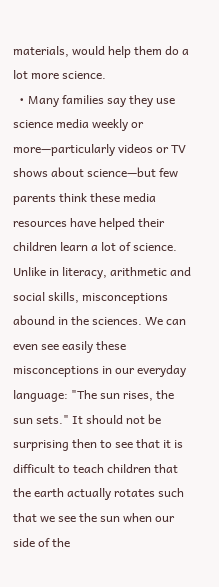materials, would help them do a lot more science.
  • Many families say they use science media weekly or more—particularly videos or TV shows about science—but few parents think these media resources have helped their children learn a lot of science.
Unlike in literacy, arithmetic and social skills, misconceptions abound in the sciences. We can even see easily these misconceptions in our everyday language: "The sun rises, the sun sets." It should not be surprising then to see that it is difficult to teach children that the earth actually rotates such that we see the sun when our side of the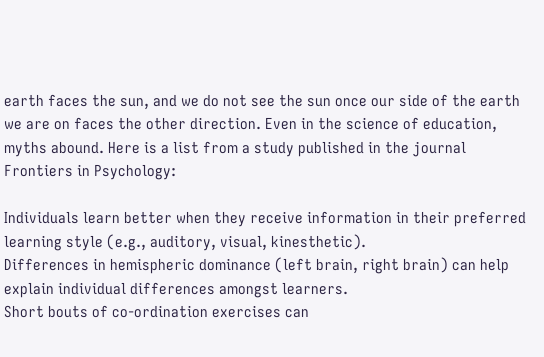earth faces the sun, and we do not see the sun once our side of the earth we are on faces the other direction. Even in the science of education, myths abound. Here is a list from a study published in the journal Frontiers in Psychology:

Individuals learn better when they receive information in their preferred learning style (e.g., auditory, visual, kinesthetic).
Differences in hemispheric dominance (left brain, right brain) can help explain individual differences amongst learners.
Short bouts of co-ordination exercises can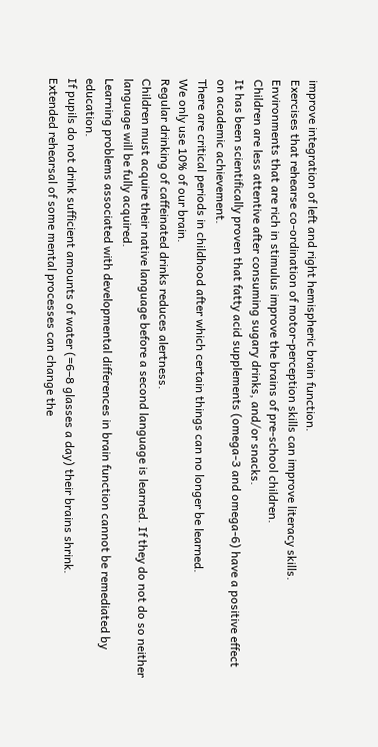improve integration of left and right hemispheric brain function.
Exercises that rehearse co-ordination of motor-perception skills can improve literacy skills.
Environments that are rich in stimulus improve the brains of pre-school children.
Children are less attentive after consuming sugary drinks, and/or snacks.
It has been scientifically proven that fatty acid supplements (omega-3 and omega-6) have a positive effect on academic achievement.
There are critical periods in childhood after which certain things can no longer be learned.
We only use 10% of our brain.
Regular drinking of caffeinated drinks reduces alertness.
Children must acquire their native language before a second language is learned. If they do not do so neither language will be fully acquired.
Learning problems associated with developmental differences in brain function cannot be remediated by education.
If pupils do not drink sufficient amounts of water (=6–8 glasses a day) their brains shrink.
Extended rehearsal of some mental processes can change the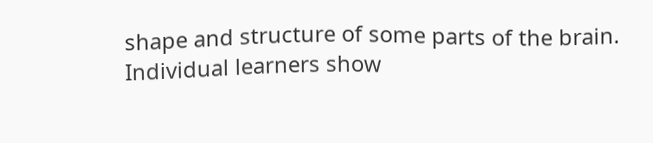shape and structure of some parts of the brain.
Individual learners show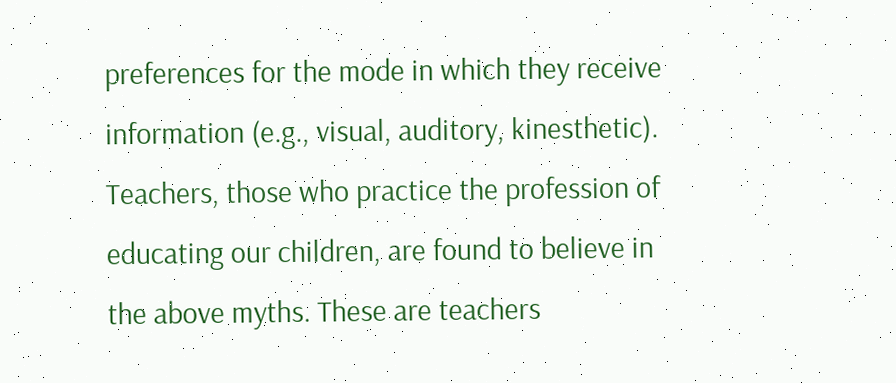preferences for the mode in which they receive information (e.g., visual, auditory, kinesthetic).
Teachers, those who practice the profession of educating our children, are found to believe in the above myths. These are teachers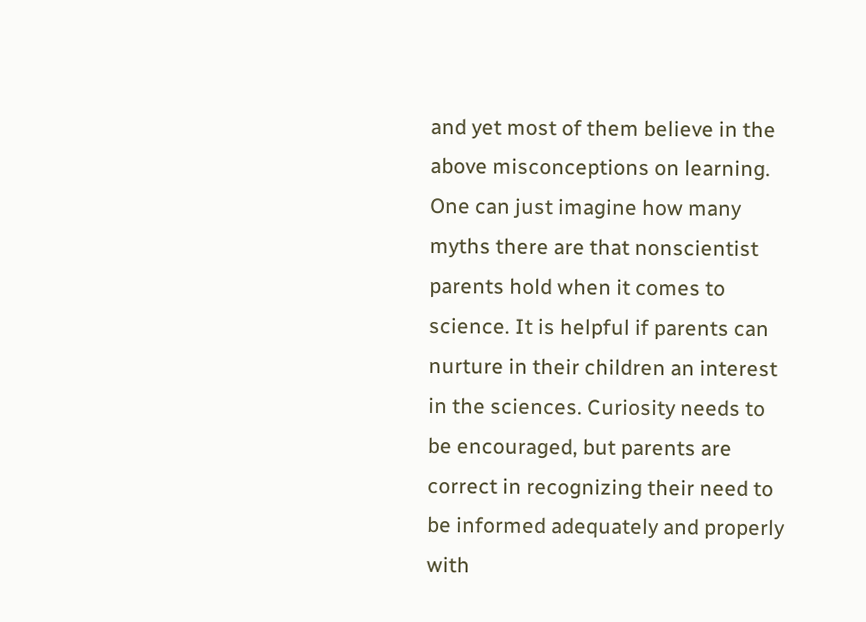and yet most of them believe in the above misconceptions on learning. One can just imagine how many myths there are that nonscientist parents hold when it comes to science. It is helpful if parents can nurture in their children an interest in the sciences. Curiosity needs to be encouraged, but parents are correct in recognizing their need to be informed adequately and properly with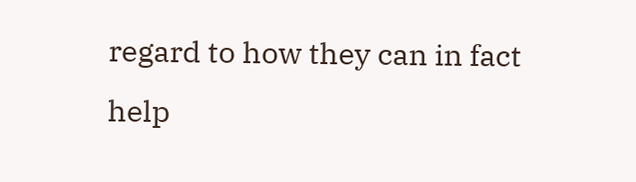regard to how they can in fact help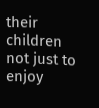their children not just to enjoy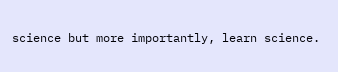science but more importantly, learn science.